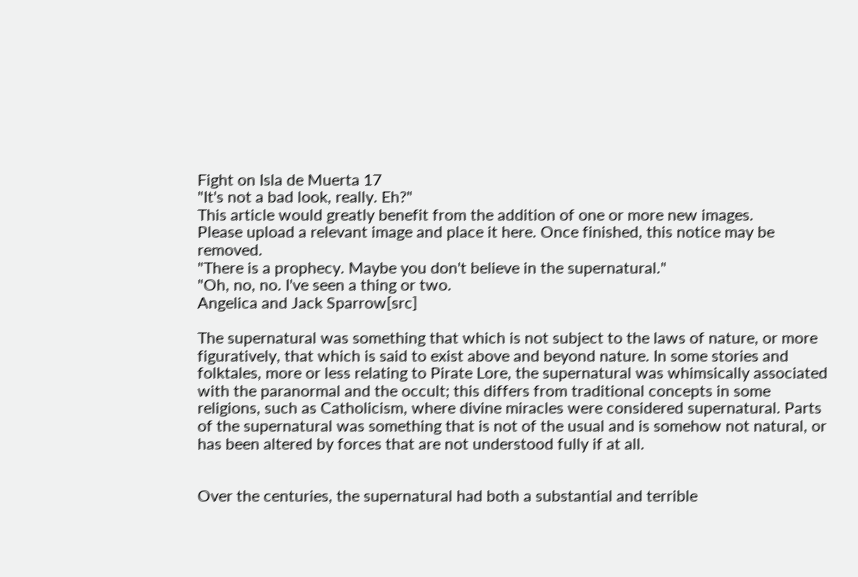Fight on Isla de Muerta 17
"It's not a bad look, really. Eh?"
This article would greatly benefit from the addition of one or more new images.
Please upload a relevant image and place it here. Once finished, this notice may be removed.
"There is a prophecy. Maybe you don't believe in the supernatural."
"Oh, no, no. I've seen a thing or two.
Angelica and Jack Sparrow[src]

The supernatural was something that which is not subject to the laws of nature, or more figuratively, that which is said to exist above and beyond nature. In some stories and folktales, more or less relating to Pirate Lore, the supernatural was whimsically associated with the paranormal and the occult; this differs from traditional concepts in some religions, such as Catholicism, where divine miracles were considered supernatural. Parts of the supernatural was something that is not of the usual and is somehow not natural, or has been altered by forces that are not understood fully if at all.


Over the centuries, the supernatural had both a substantial and terrible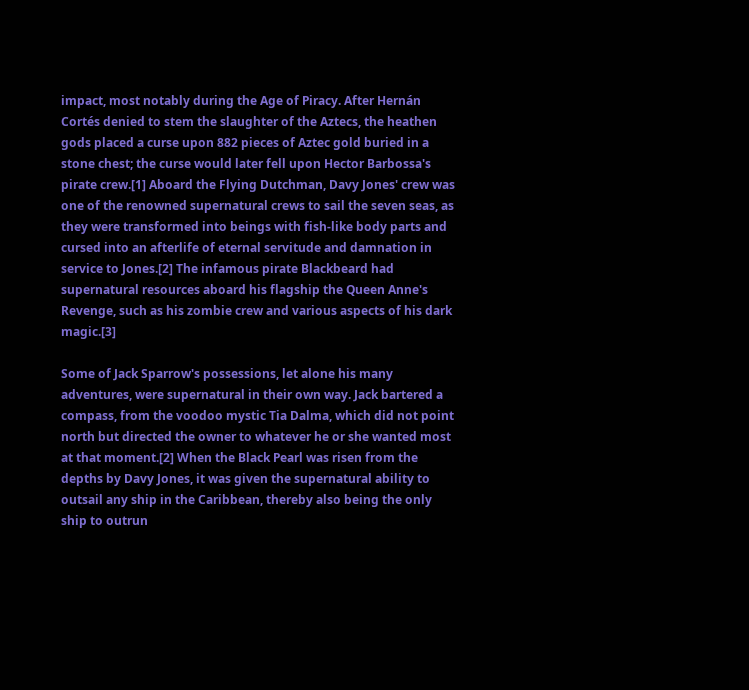impact, most notably during the Age of Piracy. After Hernán Cortés denied to stem the slaughter of the Aztecs, the heathen gods placed a curse upon 882 pieces of Aztec gold buried in a stone chest; the curse would later fell upon Hector Barbossa's pirate crew.[1] Aboard the Flying Dutchman, Davy Jones' crew was one of the renowned supernatural crews to sail the seven seas, as they were transformed into beings with fish-like body parts and cursed into an afterlife of eternal servitude and damnation in service to Jones.[2] The infamous pirate Blackbeard had supernatural resources aboard his flagship the Queen Anne's Revenge, such as his zombie crew and various aspects of his dark magic.[3]

Some of Jack Sparrow's possessions, let alone his many adventures, were supernatural in their own way. Jack bartered a compass, from the voodoo mystic Tia Dalma, which did not point north but directed the owner to whatever he or she wanted most at that moment.[2] When the Black Pearl was risen from the depths by Davy Jones, it was given the supernatural ability to outsail any ship in the Caribbean, thereby also being the only ship to outrun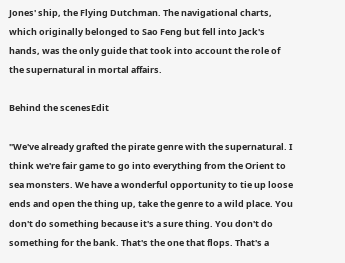Jones' ship, the Flying Dutchman. The navigational charts, which originally belonged to Sao Feng but fell into Jack's hands, was the only guide that took into account the role of the supernatural in mortal affairs.

Behind the scenesEdit

"We've already grafted the pirate genre with the supernatural. I think we're fair game to go into everything from the Orient to sea monsters. We have a wonderful opportunity to tie up loose ends and open the thing up, take the genre to a wild place. You don't do something because it's a sure thing. You don't do something for the bank. That's the one that flops. That's a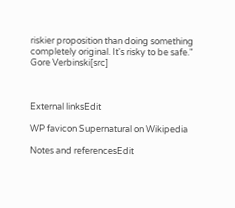riskier proposition than doing something completely original. It's risky to be safe."
Gore Verbinski[src]



External linksEdit

WP favicon Supernatural on Wikipedia

Notes and referencesEdit